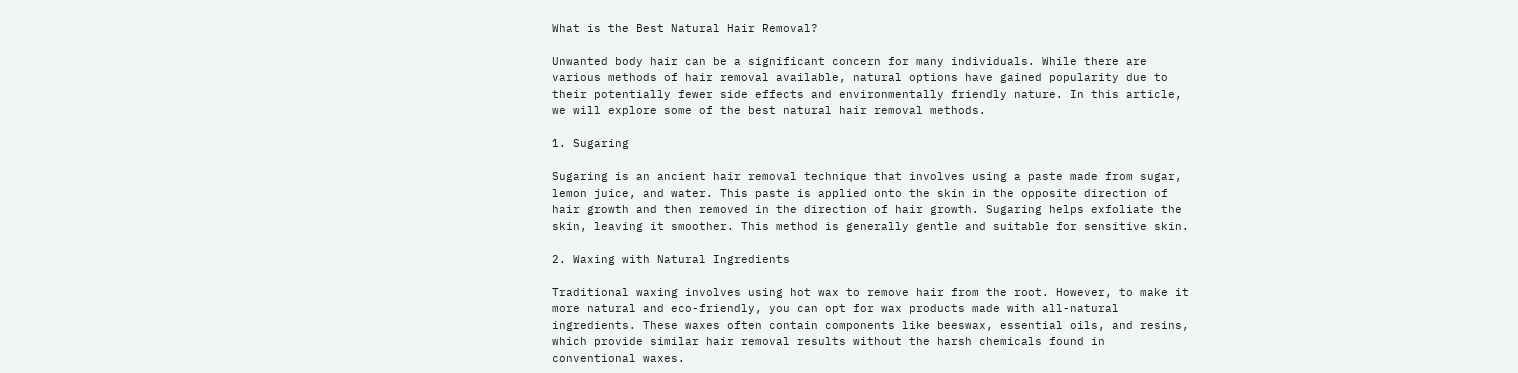What is the Best Natural Hair Removal?

Unwanted body hair can be a significant concern for many individuals. While there are various methods of hair removal available, natural options have gained popularity due to their potentially fewer side effects and environmentally friendly nature. In this article, we will explore some of the best natural hair removal methods.

1. Sugaring

Sugaring is an ancient hair removal technique that involves using a paste made from sugar, lemon juice, and water. This paste is applied onto the skin in the opposite direction of hair growth and then removed in the direction of hair growth. Sugaring helps exfoliate the skin, leaving it smoother. This method is generally gentle and suitable for sensitive skin.

2. Waxing with Natural Ingredients

Traditional waxing involves using hot wax to remove hair from the root. However, to make it more natural and eco-friendly, you can opt for wax products made with all-natural ingredients. These waxes often contain components like beeswax, essential oils, and resins, which provide similar hair removal results without the harsh chemicals found in conventional waxes.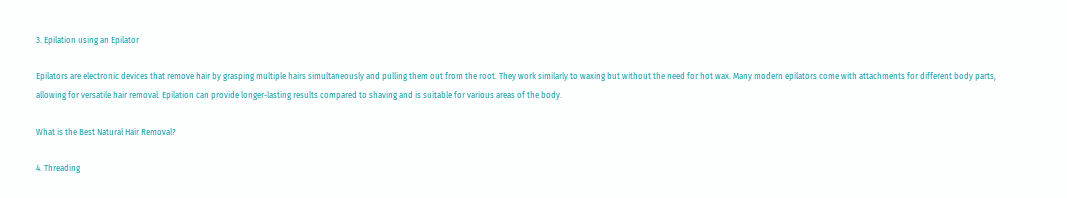3. Epilation using an Epilator

Epilators are electronic devices that remove hair by grasping multiple hairs simultaneously and pulling them out from the root. They work similarly to waxing but without the need for hot wax. Many modern epilators come with attachments for different body parts, allowing for versatile hair removal. Epilation can provide longer-lasting results compared to shaving and is suitable for various areas of the body.

What is the Best Natural Hair Removal?

4. Threading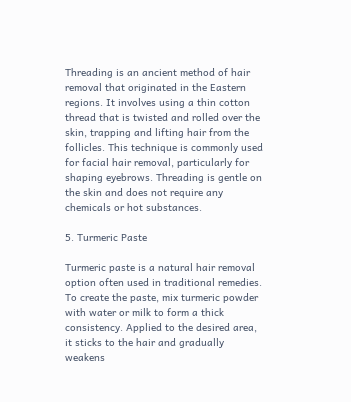Threading is an ancient method of hair removal that originated in the Eastern regions. It involves using a thin cotton thread that is twisted and rolled over the skin, trapping and lifting hair from the follicles. This technique is commonly used for facial hair removal, particularly for shaping eyebrows. Threading is gentle on the skin and does not require any chemicals or hot substances.

5. Turmeric Paste

Turmeric paste is a natural hair removal option often used in traditional remedies. To create the paste, mix turmeric powder with water or milk to form a thick consistency. Applied to the desired area, it sticks to the hair and gradually weakens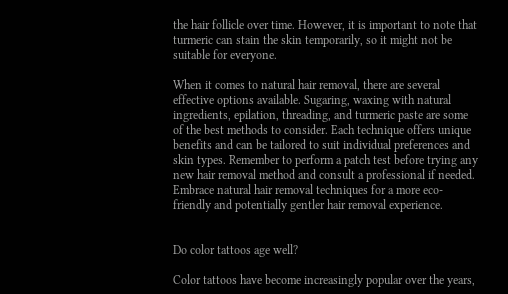the hair follicle over time. However, it is important to note that turmeric can stain the skin temporarily, so it might not be suitable for everyone.

When it comes to natural hair removal, there are several effective options available. Sugaring, waxing with natural ingredients, epilation, threading, and turmeric paste are some of the best methods to consider. Each technique offers unique benefits and can be tailored to suit individual preferences and skin types. Remember to perform a patch test before trying any new hair removal method and consult a professional if needed. Embrace natural hair removal techniques for a more eco-friendly and potentially gentler hair removal experience.


Do color tattoos age well?

Color tattoos have become increasingly popular over the years,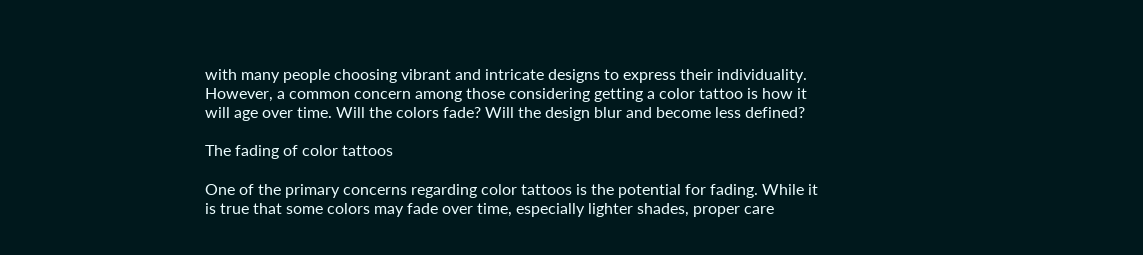with many people choosing vibrant and intricate designs to express their individuality. However, a common concern among those considering getting a color tattoo is how it will age over time. Will the colors fade? Will the design blur and become less defined?

The fading of color tattoos

One of the primary concerns regarding color tattoos is the potential for fading. While it is true that some colors may fade over time, especially lighter shades, proper care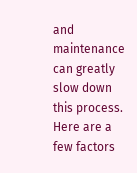and maintenance can greatly slow down this process. Here are a few factors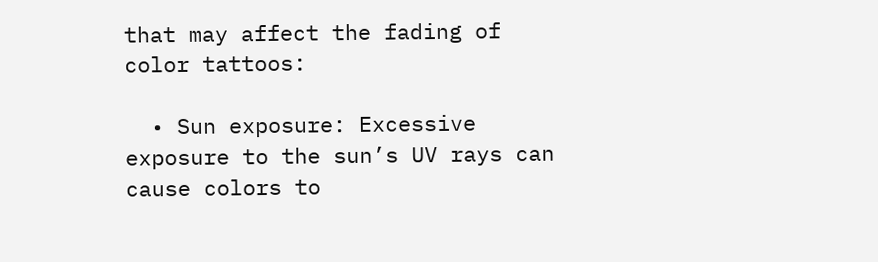that may affect the fading of color tattoos:

  • Sun exposure: Excessive exposure to the sun’s UV rays can cause colors to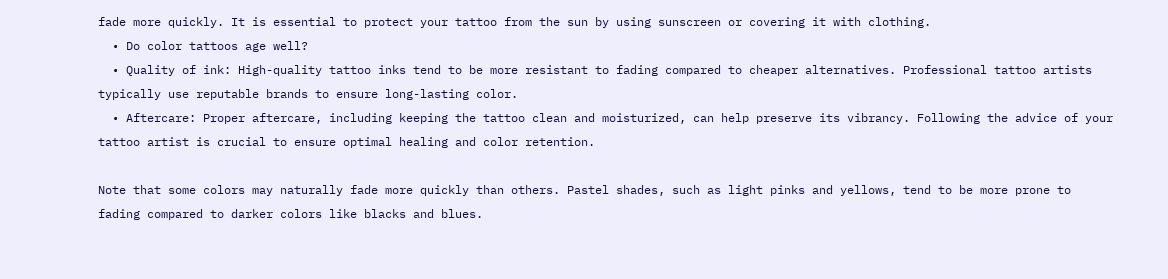fade more quickly. It is essential to protect your tattoo from the sun by using sunscreen or covering it with clothing.
  • Do color tattoos age well?
  • Quality of ink: High-quality tattoo inks tend to be more resistant to fading compared to cheaper alternatives. Professional tattoo artists typically use reputable brands to ensure long-lasting color.
  • Aftercare: Proper aftercare, including keeping the tattoo clean and moisturized, can help preserve its vibrancy. Following the advice of your tattoo artist is crucial to ensure optimal healing and color retention.

Note that some colors may naturally fade more quickly than others. Pastel shades, such as light pinks and yellows, tend to be more prone to fading compared to darker colors like blacks and blues.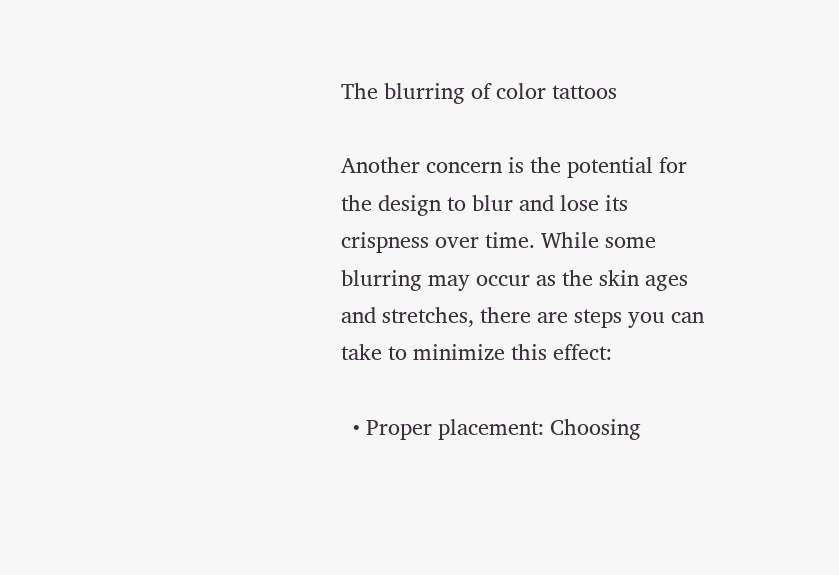The blurring of color tattoos

Another concern is the potential for the design to blur and lose its crispness over time. While some blurring may occur as the skin ages and stretches, there are steps you can take to minimize this effect:

  • Proper placement: Choosing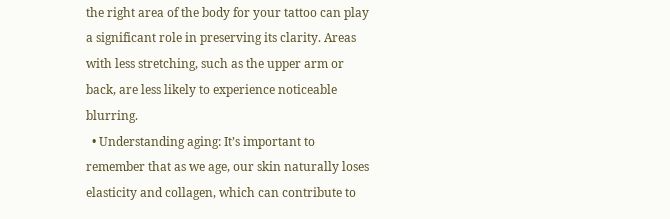the right area of the body for your tattoo can play a significant role in preserving its clarity. Areas with less stretching, such as the upper arm or back, are less likely to experience noticeable blurring.
  • Understanding aging: It’s important to remember that as we age, our skin naturally loses elasticity and collagen, which can contribute to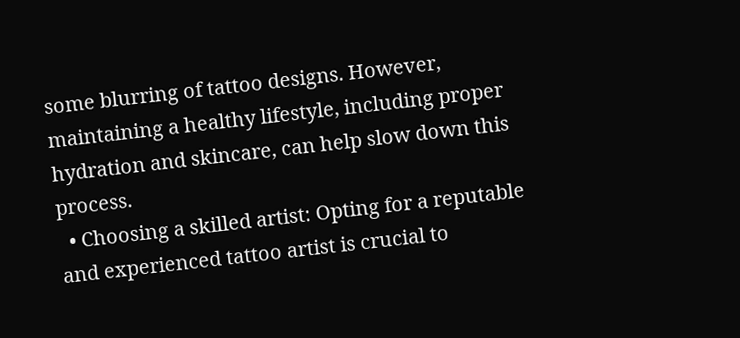some blurring of tattoo designs. However, maintaining a healthy lifestyle, including proper hydration and skincare, can help slow down this process.
  • Choosing a skilled artist: Opting for a reputable and experienced tattoo artist is crucial to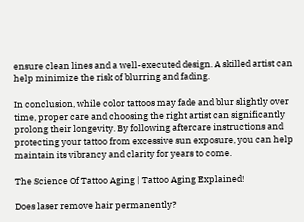ensure clean lines and a well-executed design. A skilled artist can help minimize the risk of blurring and fading.

In conclusion, while color tattoos may fade and blur slightly over time, proper care and choosing the right artist can significantly prolong their longevity. By following aftercare instructions and protecting your tattoo from excessive sun exposure, you can help maintain its vibrancy and clarity for years to come.

The Science Of Tattoo Aging | Tattoo Aging Explained!

Does laser remove hair permanently?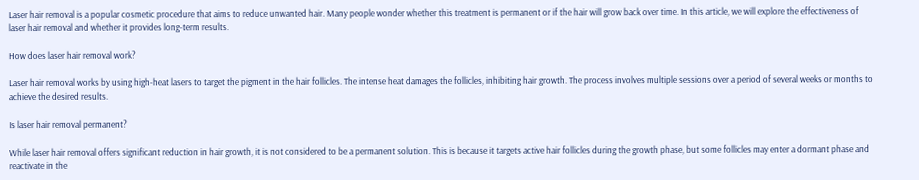Laser hair removal is a popular cosmetic procedure that aims to reduce unwanted hair. Many people wonder whether this treatment is permanent or if the hair will grow back over time. In this article, we will explore the effectiveness of laser hair removal and whether it provides long-term results.

How does laser hair removal work?

Laser hair removal works by using high-heat lasers to target the pigment in the hair follicles. The intense heat damages the follicles, inhibiting hair growth. The process involves multiple sessions over a period of several weeks or months to achieve the desired results.

Is laser hair removal permanent?

While laser hair removal offers significant reduction in hair growth, it is not considered to be a permanent solution. This is because it targets active hair follicles during the growth phase, but some follicles may enter a dormant phase and reactivate in the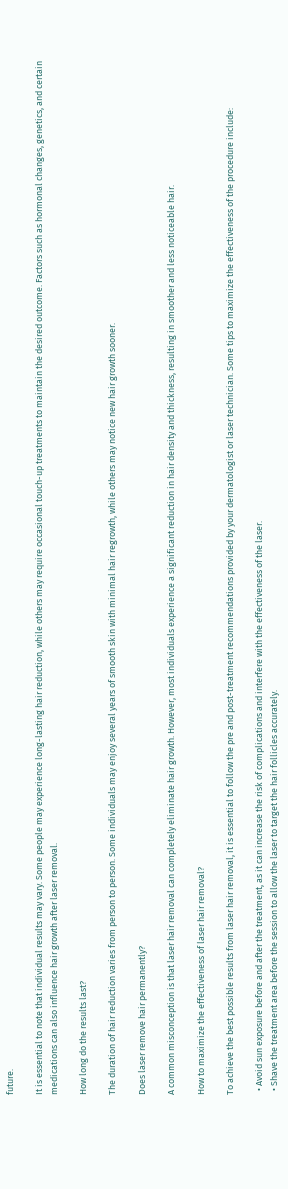future.

It is essential to note that individual results may vary. Some people may experience long-lasting hair reduction, while others may require occasional touch-up treatments to maintain the desired outcome. Factors such as hormonal changes, genetics, and certain medications can also influence hair growth after laser removal.

How long do the results last?

The duration of hair reduction varies from person to person. Some individuals may enjoy several years of smooth skin with minimal hair regrowth, while others may notice new hair growth sooner.

Does laser remove hair permanently?

A common misconception is that laser hair removal can completely eliminate hair growth. However, most individuals experience a significant reduction in hair density and thickness, resulting in smoother and less noticeable hair.

How to maximize the effectiveness of laser hair removal?

To achieve the best possible results from laser hair removal, it is essential to follow the pre and post-treatment recommendations provided by your dermatologist or laser technician. Some tips to maximize the effectiveness of the procedure include:

  • Avoid sun exposure before and after the treatment, as it can increase the risk of complications and interfere with the effectiveness of the laser.
  • Shave the treatment area before the session to allow the laser to target the hair follicles accurately.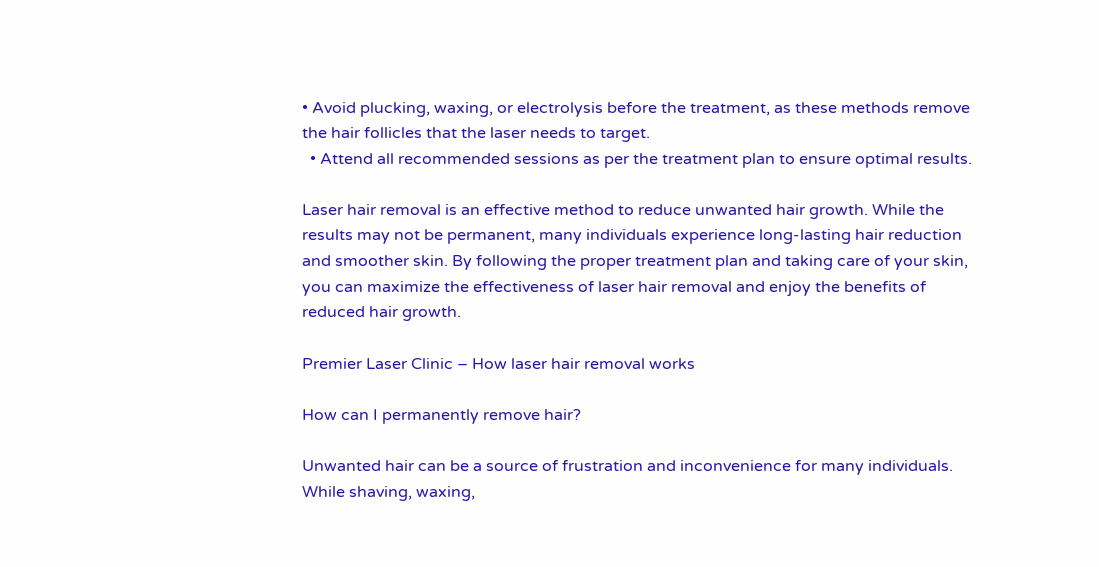• Avoid plucking, waxing, or electrolysis before the treatment, as these methods remove the hair follicles that the laser needs to target.
  • Attend all recommended sessions as per the treatment plan to ensure optimal results.

Laser hair removal is an effective method to reduce unwanted hair growth. While the results may not be permanent, many individuals experience long-lasting hair reduction and smoother skin. By following the proper treatment plan and taking care of your skin, you can maximize the effectiveness of laser hair removal and enjoy the benefits of reduced hair growth.

Premier Laser Clinic – How laser hair removal works

How can I permanently remove hair?

Unwanted hair can be a source of frustration and inconvenience for many individuals. While shaving, waxing,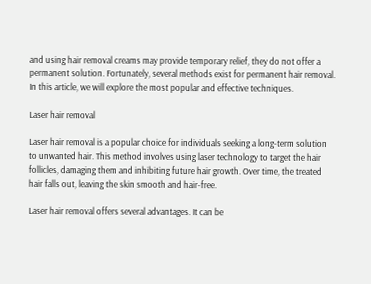and using hair removal creams may provide temporary relief, they do not offer a permanent solution. Fortunately, several methods exist for permanent hair removal. In this article, we will explore the most popular and effective techniques.

Laser hair removal

Laser hair removal is a popular choice for individuals seeking a long-term solution to unwanted hair. This method involves using laser technology to target the hair follicles, damaging them and inhibiting future hair growth. Over time, the treated hair falls out, leaving the skin smooth and hair-free.

Laser hair removal offers several advantages. It can be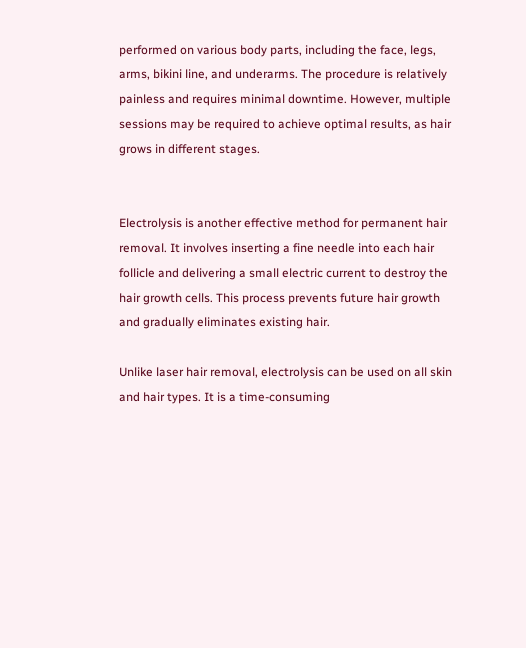performed on various body parts, including the face, legs, arms, bikini line, and underarms. The procedure is relatively painless and requires minimal downtime. However, multiple sessions may be required to achieve optimal results, as hair grows in different stages.


Electrolysis is another effective method for permanent hair removal. It involves inserting a fine needle into each hair follicle and delivering a small electric current to destroy the hair growth cells. This process prevents future hair growth and gradually eliminates existing hair.

Unlike laser hair removal, electrolysis can be used on all skin and hair types. It is a time-consuming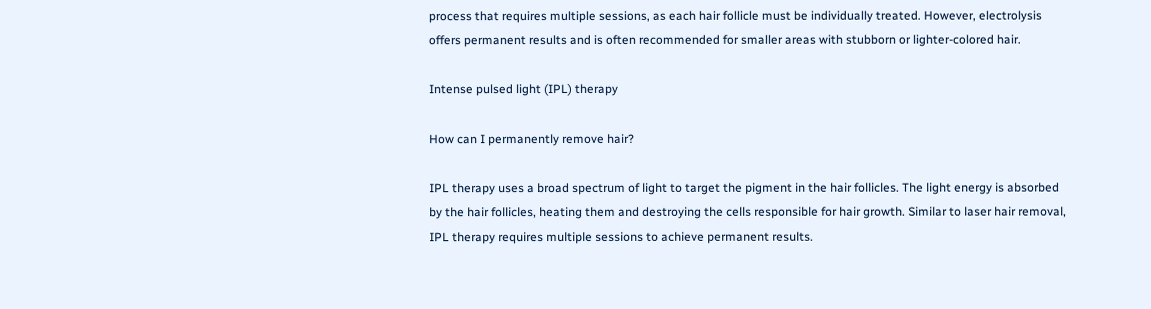process that requires multiple sessions, as each hair follicle must be individually treated. However, electrolysis offers permanent results and is often recommended for smaller areas with stubborn or lighter-colored hair.

Intense pulsed light (IPL) therapy

How can I permanently remove hair?

IPL therapy uses a broad spectrum of light to target the pigment in the hair follicles. The light energy is absorbed by the hair follicles, heating them and destroying the cells responsible for hair growth. Similar to laser hair removal, IPL therapy requires multiple sessions to achieve permanent results.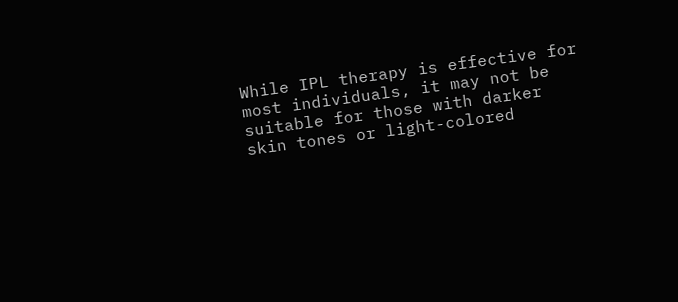While IPL therapy is effective for most individuals, it may not be suitable for those with darker skin tones or light-colored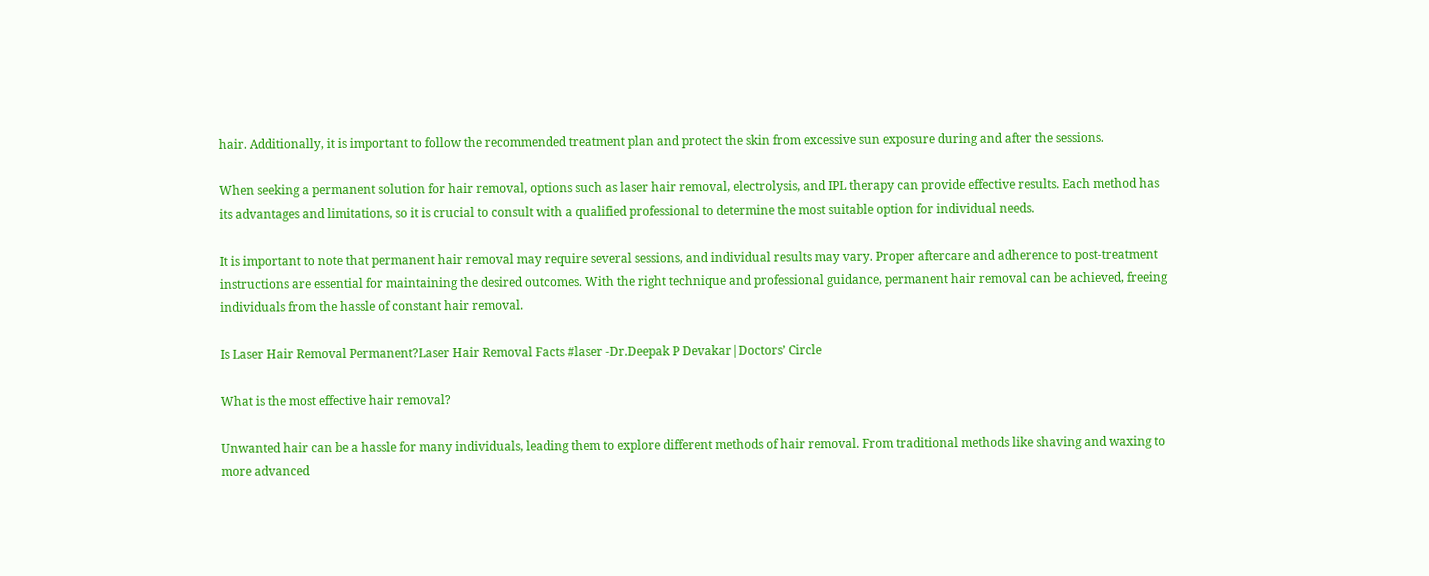hair. Additionally, it is important to follow the recommended treatment plan and protect the skin from excessive sun exposure during and after the sessions.

When seeking a permanent solution for hair removal, options such as laser hair removal, electrolysis, and IPL therapy can provide effective results. Each method has its advantages and limitations, so it is crucial to consult with a qualified professional to determine the most suitable option for individual needs.

It is important to note that permanent hair removal may require several sessions, and individual results may vary. Proper aftercare and adherence to post-treatment instructions are essential for maintaining the desired outcomes. With the right technique and professional guidance, permanent hair removal can be achieved, freeing individuals from the hassle of constant hair removal.

Is Laser Hair Removal Permanent?Laser Hair Removal Facts #laser -Dr.Deepak P Devakar|Doctors’ Circle

What is the most effective hair removal?

Unwanted hair can be a hassle for many individuals, leading them to explore different methods of hair removal. From traditional methods like shaving and waxing to more advanced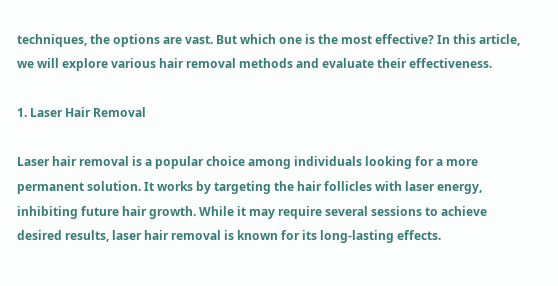techniques, the options are vast. But which one is the most effective? In this article, we will explore various hair removal methods and evaluate their effectiveness.

1. Laser Hair Removal

Laser hair removal is a popular choice among individuals looking for a more permanent solution. It works by targeting the hair follicles with laser energy, inhibiting future hair growth. While it may require several sessions to achieve desired results, laser hair removal is known for its long-lasting effects.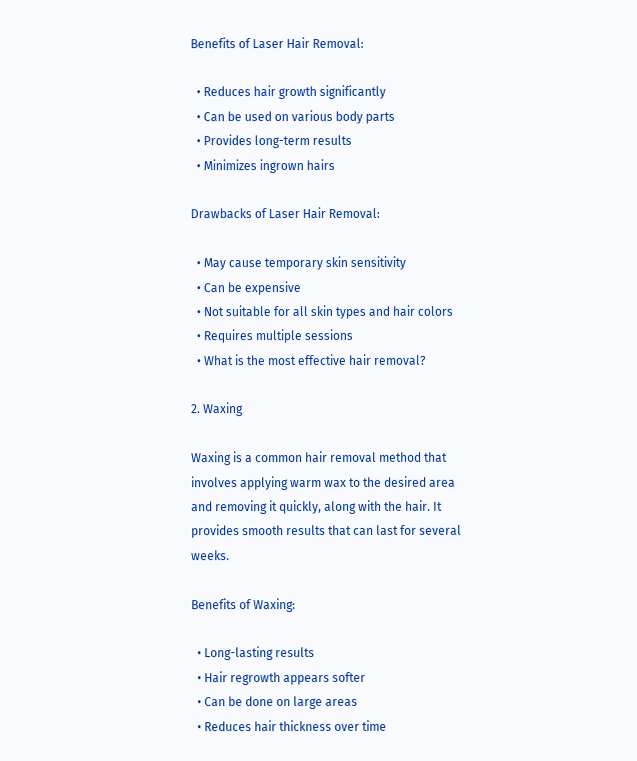Benefits of Laser Hair Removal:

  • Reduces hair growth significantly
  • Can be used on various body parts
  • Provides long-term results
  • Minimizes ingrown hairs

Drawbacks of Laser Hair Removal:

  • May cause temporary skin sensitivity
  • Can be expensive
  • Not suitable for all skin types and hair colors
  • Requires multiple sessions
  • What is the most effective hair removal?

2. Waxing

Waxing is a common hair removal method that involves applying warm wax to the desired area and removing it quickly, along with the hair. It provides smooth results that can last for several weeks.

Benefits of Waxing:

  • Long-lasting results
  • Hair regrowth appears softer
  • Can be done on large areas
  • Reduces hair thickness over time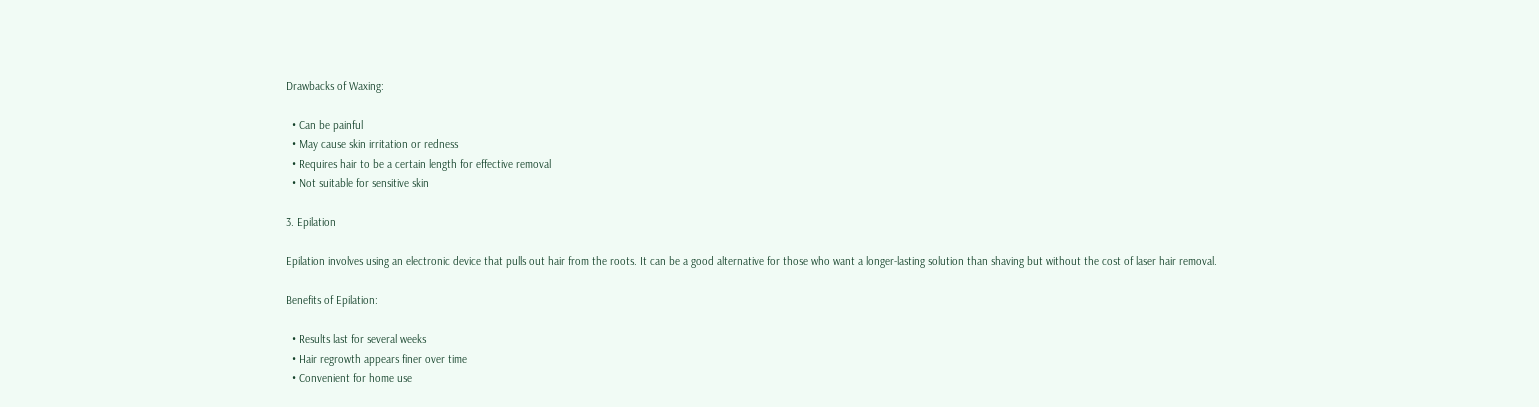Drawbacks of Waxing:

  • Can be painful
  • May cause skin irritation or redness
  • Requires hair to be a certain length for effective removal
  • Not suitable for sensitive skin

3. Epilation

Epilation involves using an electronic device that pulls out hair from the roots. It can be a good alternative for those who want a longer-lasting solution than shaving but without the cost of laser hair removal.

Benefits of Epilation:

  • Results last for several weeks
  • Hair regrowth appears finer over time
  • Convenient for home use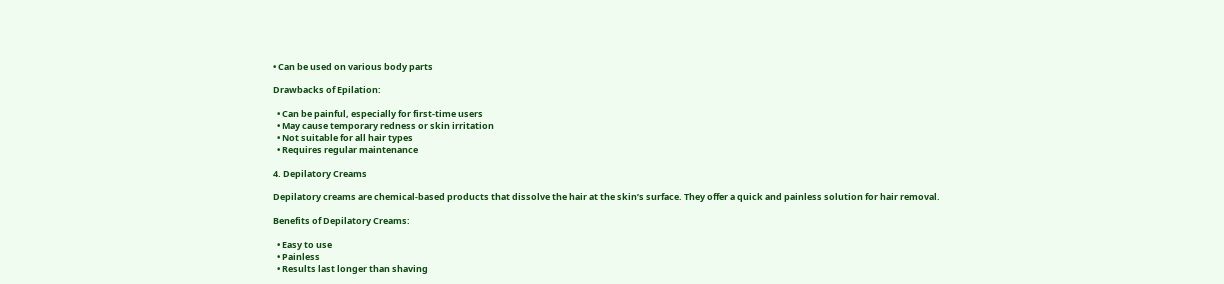• Can be used on various body parts

Drawbacks of Epilation:

  • Can be painful, especially for first-time users
  • May cause temporary redness or skin irritation
  • Not suitable for all hair types
  • Requires regular maintenance

4. Depilatory Creams

Depilatory creams are chemical-based products that dissolve the hair at the skin’s surface. They offer a quick and painless solution for hair removal.

Benefits of Depilatory Creams:

  • Easy to use
  • Painless
  • Results last longer than shaving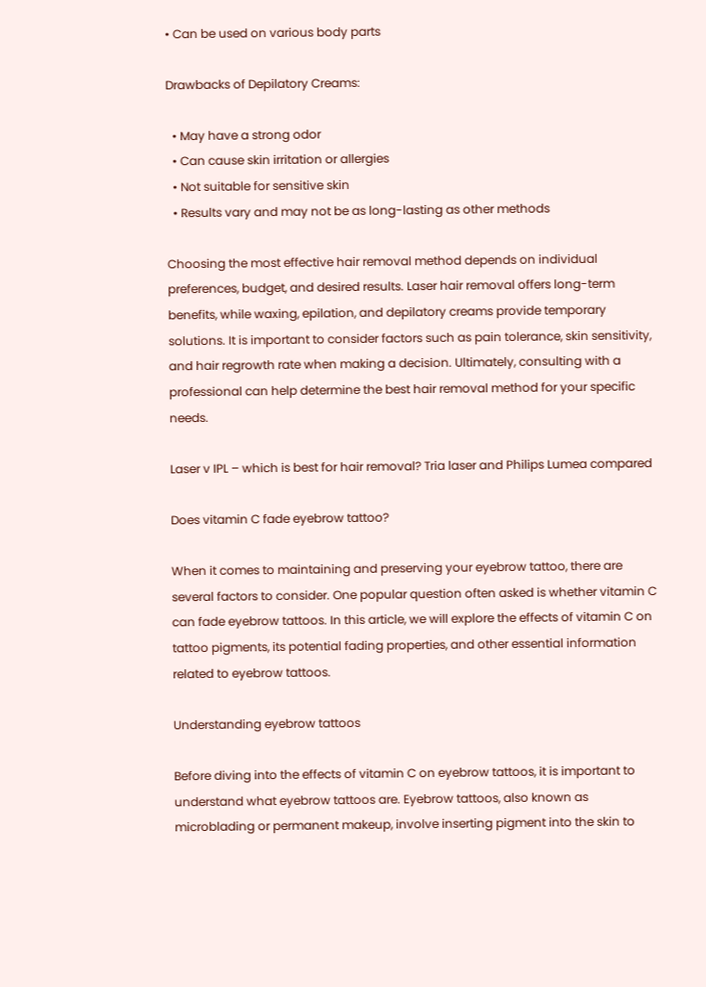• Can be used on various body parts

Drawbacks of Depilatory Creams:

  • May have a strong odor
  • Can cause skin irritation or allergies
  • Not suitable for sensitive skin
  • Results vary and may not be as long-lasting as other methods

Choosing the most effective hair removal method depends on individual preferences, budget, and desired results. Laser hair removal offers long-term benefits, while waxing, epilation, and depilatory creams provide temporary solutions. It is important to consider factors such as pain tolerance, skin sensitivity, and hair regrowth rate when making a decision. Ultimately, consulting with a professional can help determine the best hair removal method for your specific needs.

Laser v IPL – which is best for hair removal? Tria laser and Philips Lumea compared

Does vitamin C fade eyebrow tattoo?

When it comes to maintaining and preserving your eyebrow tattoo, there are several factors to consider. One popular question often asked is whether vitamin C can fade eyebrow tattoos. In this article, we will explore the effects of vitamin C on tattoo pigments, its potential fading properties, and other essential information related to eyebrow tattoos.

Understanding eyebrow tattoos

Before diving into the effects of vitamin C on eyebrow tattoos, it is important to understand what eyebrow tattoos are. Eyebrow tattoos, also known as microblading or permanent makeup, involve inserting pigment into the skin to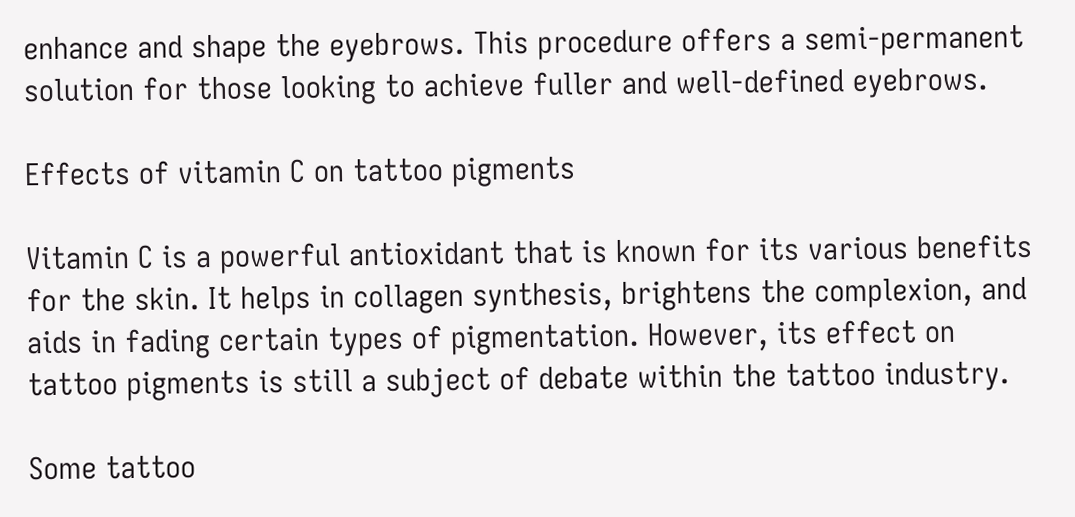enhance and shape the eyebrows. This procedure offers a semi-permanent solution for those looking to achieve fuller and well-defined eyebrows.

Effects of vitamin C on tattoo pigments

Vitamin C is a powerful antioxidant that is known for its various benefits for the skin. It helps in collagen synthesis, brightens the complexion, and aids in fading certain types of pigmentation. However, its effect on tattoo pigments is still a subject of debate within the tattoo industry.

Some tattoo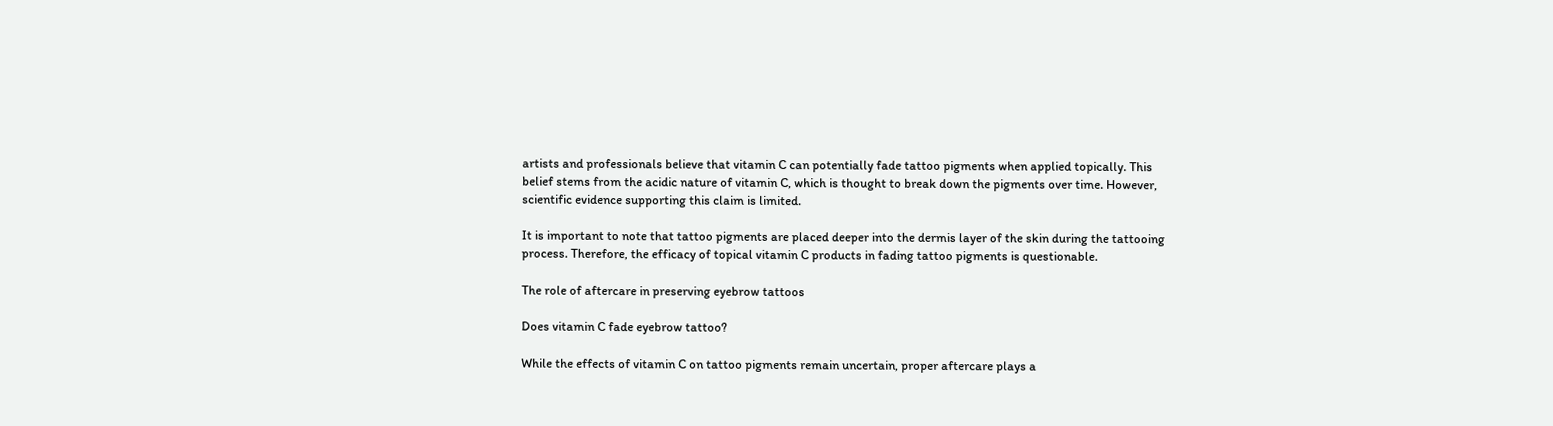artists and professionals believe that vitamin C can potentially fade tattoo pigments when applied topically. This belief stems from the acidic nature of vitamin C, which is thought to break down the pigments over time. However, scientific evidence supporting this claim is limited.

It is important to note that tattoo pigments are placed deeper into the dermis layer of the skin during the tattooing process. Therefore, the efficacy of topical vitamin C products in fading tattoo pigments is questionable.

The role of aftercare in preserving eyebrow tattoos

Does vitamin C fade eyebrow tattoo?

While the effects of vitamin C on tattoo pigments remain uncertain, proper aftercare plays a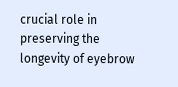crucial role in preserving the longevity of eyebrow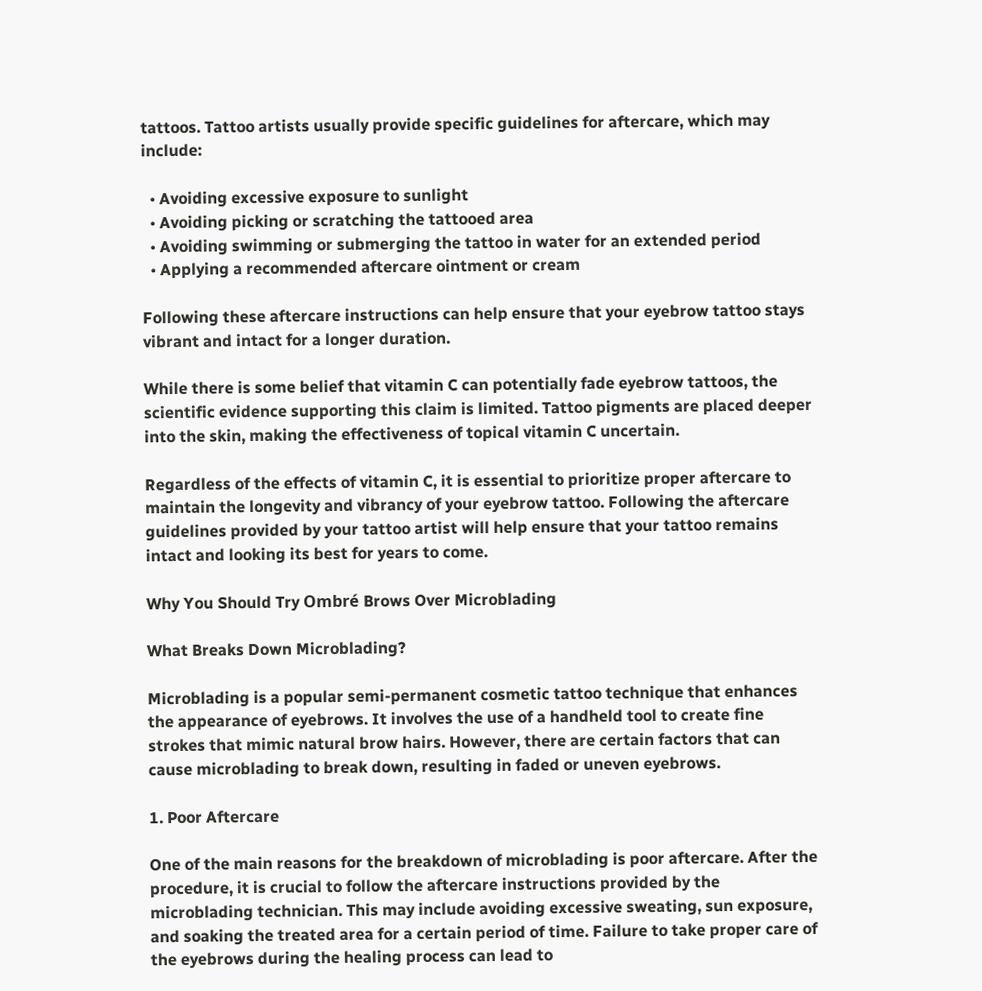tattoos. Tattoo artists usually provide specific guidelines for aftercare, which may include:

  • Avoiding excessive exposure to sunlight
  • Avoiding picking or scratching the tattooed area
  • Avoiding swimming or submerging the tattoo in water for an extended period
  • Applying a recommended aftercare ointment or cream

Following these aftercare instructions can help ensure that your eyebrow tattoo stays vibrant and intact for a longer duration.

While there is some belief that vitamin C can potentially fade eyebrow tattoos, the scientific evidence supporting this claim is limited. Tattoo pigments are placed deeper into the skin, making the effectiveness of topical vitamin C uncertain.

Regardless of the effects of vitamin C, it is essential to prioritize proper aftercare to maintain the longevity and vibrancy of your eyebrow tattoo. Following the aftercare guidelines provided by your tattoo artist will help ensure that your tattoo remains intact and looking its best for years to come.

Why You Should Try Ombré Brows Over Microblading

What Breaks Down Microblading?

Microblading is a popular semi-permanent cosmetic tattoo technique that enhances the appearance of eyebrows. It involves the use of a handheld tool to create fine strokes that mimic natural brow hairs. However, there are certain factors that can cause microblading to break down, resulting in faded or uneven eyebrows.

1. Poor Aftercare

One of the main reasons for the breakdown of microblading is poor aftercare. After the procedure, it is crucial to follow the aftercare instructions provided by the microblading technician. This may include avoiding excessive sweating, sun exposure, and soaking the treated area for a certain period of time. Failure to take proper care of the eyebrows during the healing process can lead to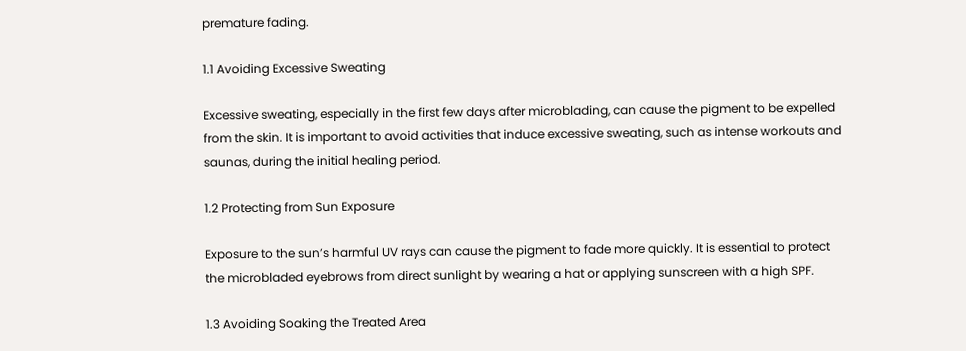premature fading.

1.1 Avoiding Excessive Sweating

Excessive sweating, especially in the first few days after microblading, can cause the pigment to be expelled from the skin. It is important to avoid activities that induce excessive sweating, such as intense workouts and saunas, during the initial healing period.

1.2 Protecting from Sun Exposure

Exposure to the sun’s harmful UV rays can cause the pigment to fade more quickly. It is essential to protect the microbladed eyebrows from direct sunlight by wearing a hat or applying sunscreen with a high SPF.

1.3 Avoiding Soaking the Treated Area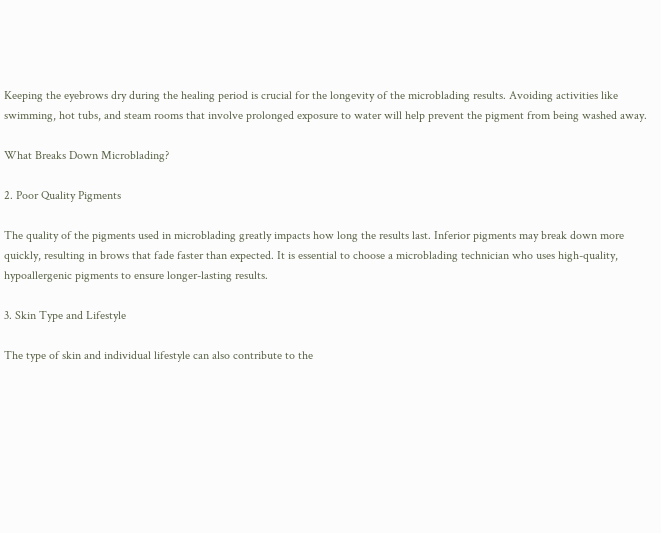Keeping the eyebrows dry during the healing period is crucial for the longevity of the microblading results. Avoiding activities like swimming, hot tubs, and steam rooms that involve prolonged exposure to water will help prevent the pigment from being washed away.

What Breaks Down Microblading?

2. Poor Quality Pigments

The quality of the pigments used in microblading greatly impacts how long the results last. Inferior pigments may break down more quickly, resulting in brows that fade faster than expected. It is essential to choose a microblading technician who uses high-quality, hypoallergenic pigments to ensure longer-lasting results.

3. Skin Type and Lifestyle

The type of skin and individual lifestyle can also contribute to the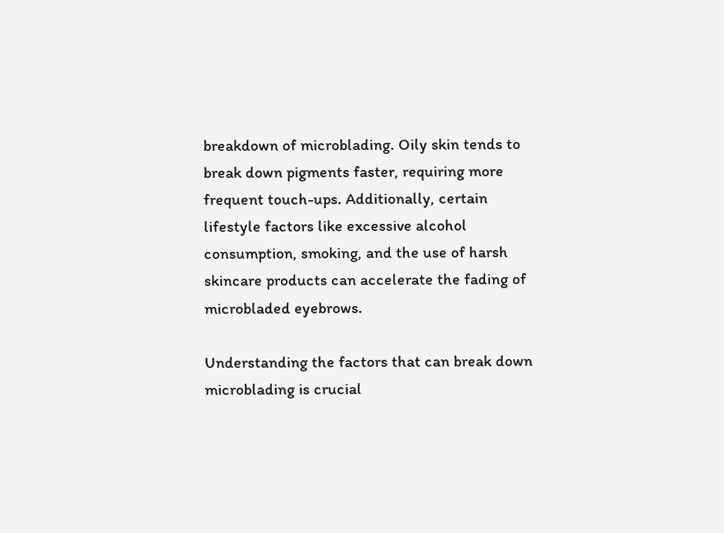breakdown of microblading. Oily skin tends to break down pigments faster, requiring more frequent touch-ups. Additionally, certain lifestyle factors like excessive alcohol consumption, smoking, and the use of harsh skincare products can accelerate the fading of microbladed eyebrows.

Understanding the factors that can break down microblading is crucial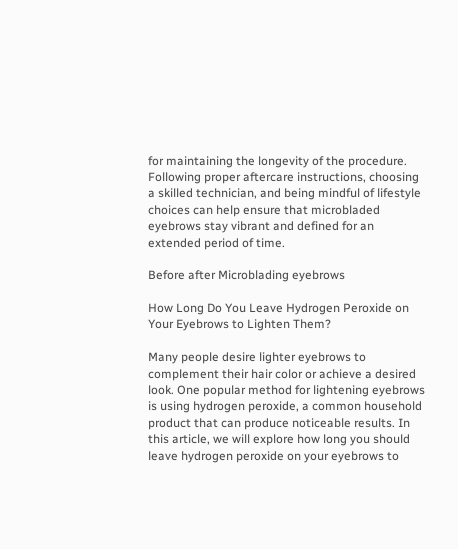for maintaining the longevity of the procedure. Following proper aftercare instructions, choosing a skilled technician, and being mindful of lifestyle choices can help ensure that microbladed eyebrows stay vibrant and defined for an extended period of time.

Before after Microblading eyebrows

How Long Do You Leave Hydrogen Peroxide on Your Eyebrows to Lighten Them?

Many people desire lighter eyebrows to complement their hair color or achieve a desired look. One popular method for lightening eyebrows is using hydrogen peroxide, a common household product that can produce noticeable results. In this article, we will explore how long you should leave hydrogen peroxide on your eyebrows to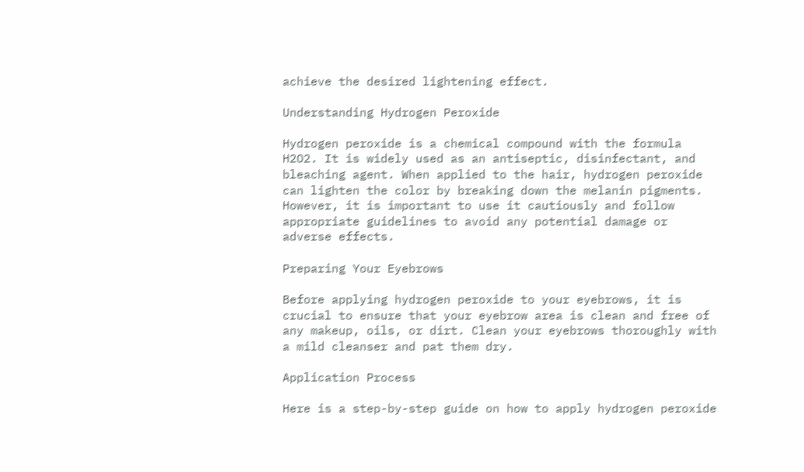achieve the desired lightening effect.

Understanding Hydrogen Peroxide

Hydrogen peroxide is a chemical compound with the formula H2O2. It is widely used as an antiseptic, disinfectant, and bleaching agent. When applied to the hair, hydrogen peroxide can lighten the color by breaking down the melanin pigments. However, it is important to use it cautiously and follow appropriate guidelines to avoid any potential damage or adverse effects.

Preparing Your Eyebrows

Before applying hydrogen peroxide to your eyebrows, it is crucial to ensure that your eyebrow area is clean and free of any makeup, oils, or dirt. Clean your eyebrows thoroughly with a mild cleanser and pat them dry.

Application Process

Here is a step-by-step guide on how to apply hydrogen peroxide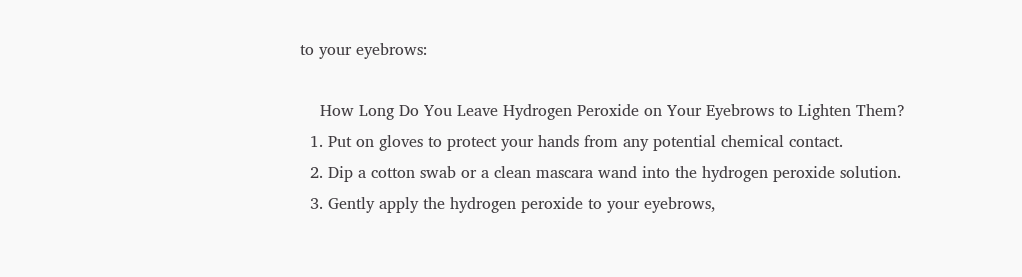to your eyebrows:

    How Long Do You Leave Hydrogen Peroxide on Your Eyebrows to Lighten Them?
  1. Put on gloves to protect your hands from any potential chemical contact.
  2. Dip a cotton swab or a clean mascara wand into the hydrogen peroxide solution.
  3. Gently apply the hydrogen peroxide to your eyebrows,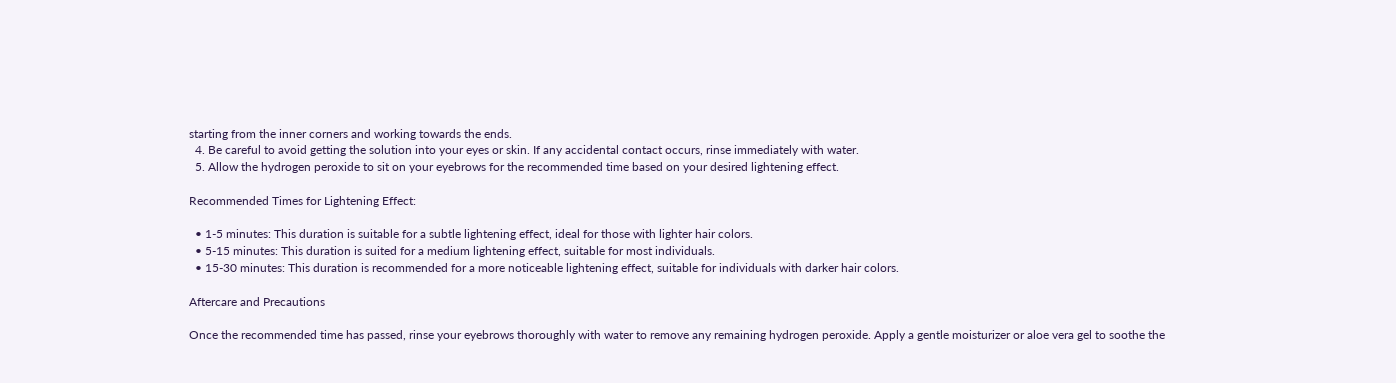starting from the inner corners and working towards the ends.
  4. Be careful to avoid getting the solution into your eyes or skin. If any accidental contact occurs, rinse immediately with water.
  5. Allow the hydrogen peroxide to sit on your eyebrows for the recommended time based on your desired lightening effect.

Recommended Times for Lightening Effect:

  • 1-5 minutes: This duration is suitable for a subtle lightening effect, ideal for those with lighter hair colors.
  • 5-15 minutes: This duration is suited for a medium lightening effect, suitable for most individuals.
  • 15-30 minutes: This duration is recommended for a more noticeable lightening effect, suitable for individuals with darker hair colors.

Aftercare and Precautions

Once the recommended time has passed, rinse your eyebrows thoroughly with water to remove any remaining hydrogen peroxide. Apply a gentle moisturizer or aloe vera gel to soothe the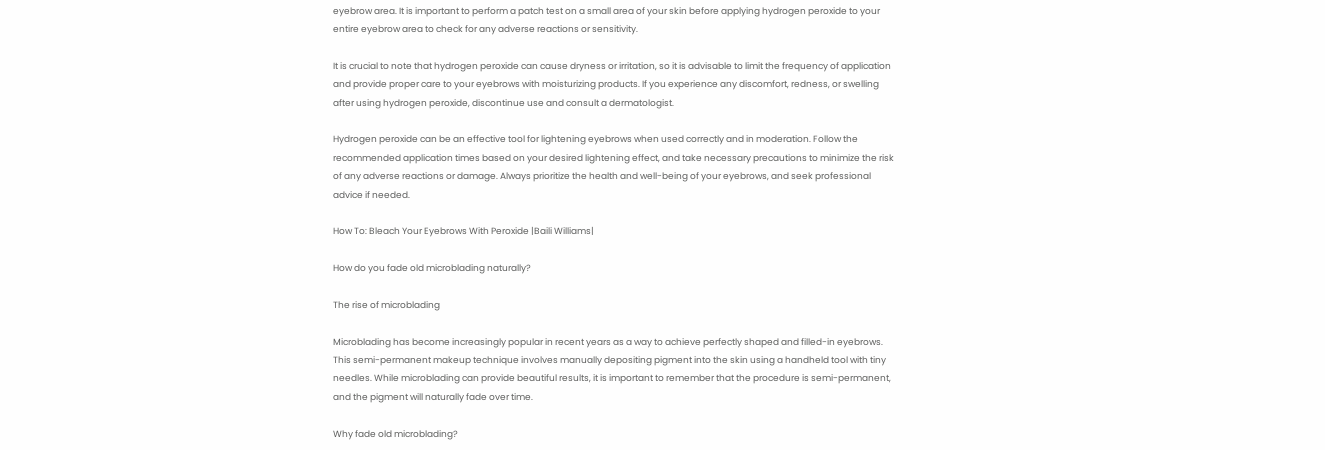eyebrow area. It is important to perform a patch test on a small area of your skin before applying hydrogen peroxide to your entire eyebrow area to check for any adverse reactions or sensitivity.

It is crucial to note that hydrogen peroxide can cause dryness or irritation, so it is advisable to limit the frequency of application and provide proper care to your eyebrows with moisturizing products. If you experience any discomfort, redness, or swelling after using hydrogen peroxide, discontinue use and consult a dermatologist.

Hydrogen peroxide can be an effective tool for lightening eyebrows when used correctly and in moderation. Follow the recommended application times based on your desired lightening effect, and take necessary precautions to minimize the risk of any adverse reactions or damage. Always prioritize the health and well-being of your eyebrows, and seek professional advice if needed.

How To: Bleach Your Eyebrows With Peroxide |Baili Williams|

How do you fade old microblading naturally?

The rise of microblading

Microblading has become increasingly popular in recent years as a way to achieve perfectly shaped and filled-in eyebrows. This semi-permanent makeup technique involves manually depositing pigment into the skin using a handheld tool with tiny needles. While microblading can provide beautiful results, it is important to remember that the procedure is semi-permanent, and the pigment will naturally fade over time.

Why fade old microblading?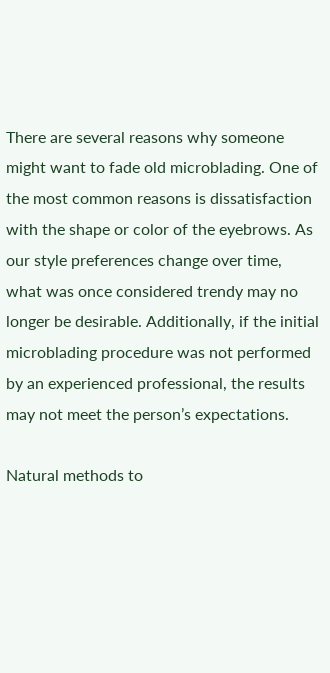There are several reasons why someone might want to fade old microblading. One of the most common reasons is dissatisfaction with the shape or color of the eyebrows. As our style preferences change over time, what was once considered trendy may no longer be desirable. Additionally, if the initial microblading procedure was not performed by an experienced professional, the results may not meet the person’s expectations.

Natural methods to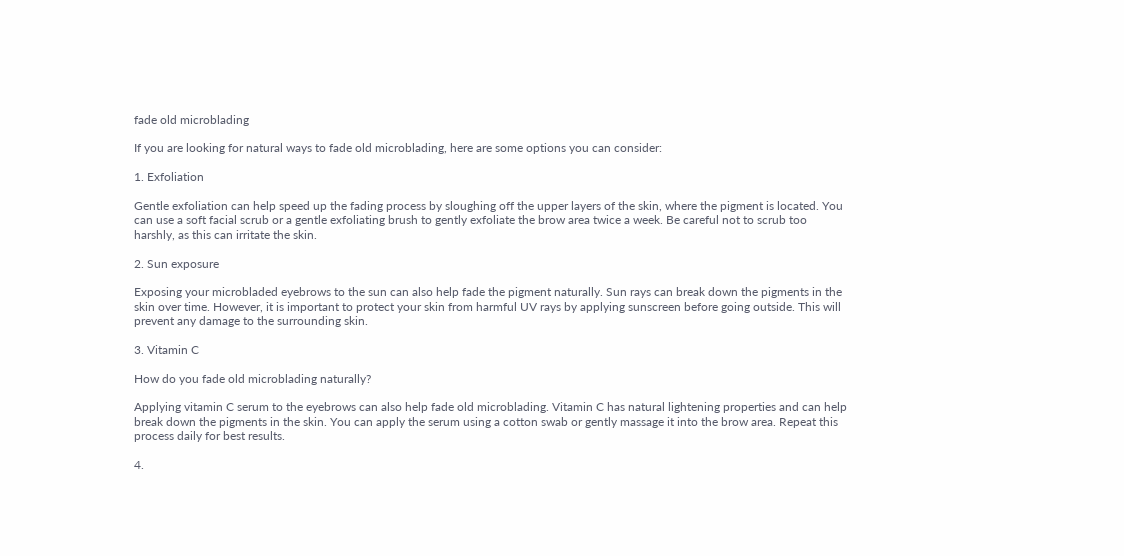fade old microblading

If you are looking for natural ways to fade old microblading, here are some options you can consider:

1. Exfoliation

Gentle exfoliation can help speed up the fading process by sloughing off the upper layers of the skin, where the pigment is located. You can use a soft facial scrub or a gentle exfoliating brush to gently exfoliate the brow area twice a week. Be careful not to scrub too harshly, as this can irritate the skin.

2. Sun exposure

Exposing your microbladed eyebrows to the sun can also help fade the pigment naturally. Sun rays can break down the pigments in the skin over time. However, it is important to protect your skin from harmful UV rays by applying sunscreen before going outside. This will prevent any damage to the surrounding skin.

3. Vitamin C

How do you fade old microblading naturally?

Applying vitamin C serum to the eyebrows can also help fade old microblading. Vitamin C has natural lightening properties and can help break down the pigments in the skin. You can apply the serum using a cotton swab or gently massage it into the brow area. Repeat this process daily for best results.

4.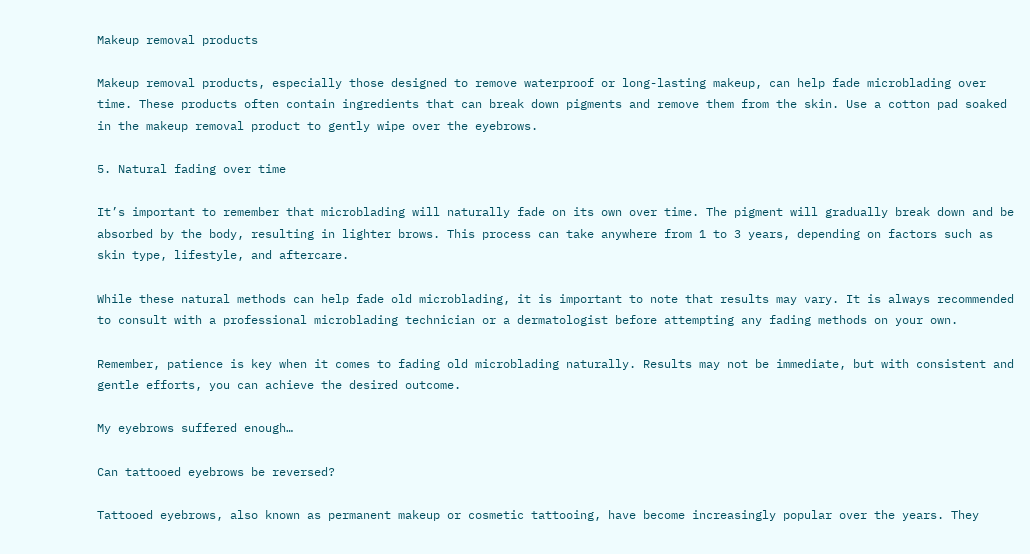Makeup removal products

Makeup removal products, especially those designed to remove waterproof or long-lasting makeup, can help fade microblading over time. These products often contain ingredients that can break down pigments and remove them from the skin. Use a cotton pad soaked in the makeup removal product to gently wipe over the eyebrows.

5. Natural fading over time

It’s important to remember that microblading will naturally fade on its own over time. The pigment will gradually break down and be absorbed by the body, resulting in lighter brows. This process can take anywhere from 1 to 3 years, depending on factors such as skin type, lifestyle, and aftercare.

While these natural methods can help fade old microblading, it is important to note that results may vary. It is always recommended to consult with a professional microblading technician or a dermatologist before attempting any fading methods on your own.

Remember, patience is key when it comes to fading old microblading naturally. Results may not be immediate, but with consistent and gentle efforts, you can achieve the desired outcome.

My eyebrows suffered enough…

Can tattooed eyebrows be reversed?

Tattooed eyebrows, also known as permanent makeup or cosmetic tattooing, have become increasingly popular over the years. They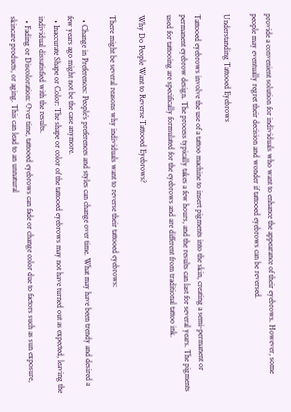provide a convenient solution for individuals who want to enhance the appearance of their eyebrows. However, some people may eventually regret their decision and wonder if tattooed eyebrows can be reversed.

Understanding Tattooed Eyebrows

Tattooed eyebrows involve the use of a tattoo machine to insert pigments into the skin, creating a semi-permanent or permanent eyebrow design. The process typically takes a few hours, and the results can last for several years. The pigments used for tattooing are specifically formulated for the eyebrows and are different from traditional tattoo ink.

Why Do People Want to Reverse Tattooed Eyebrows?

There might be several reasons why individuals want to reverse their tattooed eyebrows:

  • Change in Preferences: People’s preferences and styles can change over time. What may have been trendy and desired a few years ago might not be the case anymore.
  • Inaccurate Shape or Color: The shape or color of the tattooed eyebrows may not have turned out as expected, leaving the individual dissatisfied with the results.
  • Fading or Discoloration: Over time, tattooed eyebrows can fade or change color due to factors such as sun exposure, skincare products, or aging. This can lead to an unnatural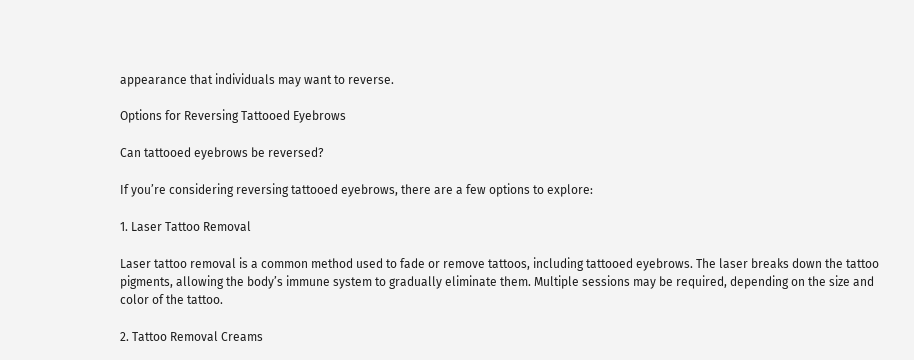appearance that individuals may want to reverse.

Options for Reversing Tattooed Eyebrows

Can tattooed eyebrows be reversed?

If you’re considering reversing tattooed eyebrows, there are a few options to explore:

1. Laser Tattoo Removal

Laser tattoo removal is a common method used to fade or remove tattoos, including tattooed eyebrows. The laser breaks down the tattoo pigments, allowing the body’s immune system to gradually eliminate them. Multiple sessions may be required, depending on the size and color of the tattoo.

2. Tattoo Removal Creams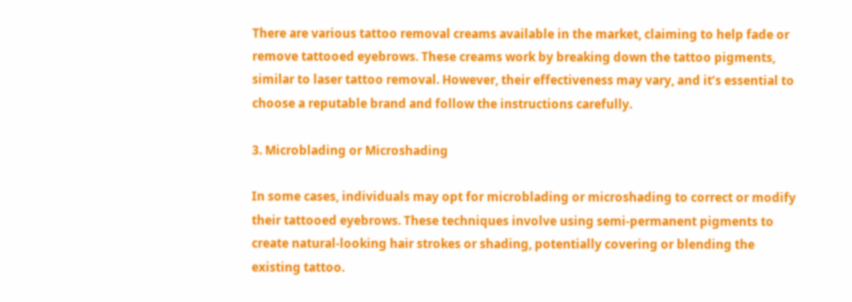There are various tattoo removal creams available in the market, claiming to help fade or remove tattooed eyebrows. These creams work by breaking down the tattoo pigments, similar to laser tattoo removal. However, their effectiveness may vary, and it’s essential to choose a reputable brand and follow the instructions carefully.

3. Microblading or Microshading

In some cases, individuals may opt for microblading or microshading to correct or modify their tattooed eyebrows. These techniques involve using semi-permanent pigments to create natural-looking hair strokes or shading, potentially covering or blending the existing tattoo.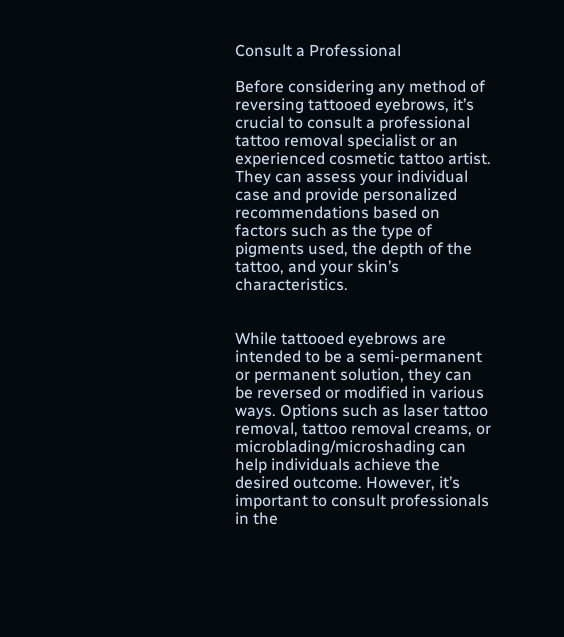Consult a Professional

Before considering any method of reversing tattooed eyebrows, it’s crucial to consult a professional tattoo removal specialist or an experienced cosmetic tattoo artist. They can assess your individual case and provide personalized recommendations based on factors such as the type of pigments used, the depth of the tattoo, and your skin’s characteristics.


While tattooed eyebrows are intended to be a semi-permanent or permanent solution, they can be reversed or modified in various ways. Options such as laser tattoo removal, tattoo removal creams, or microblading/microshading can help individuals achieve the desired outcome. However, it’s important to consult professionals in the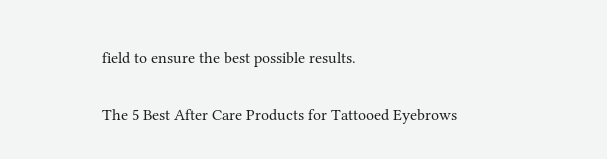field to ensure the best possible results.

The 5 Best After Care Products for Tattooed Eyebrows